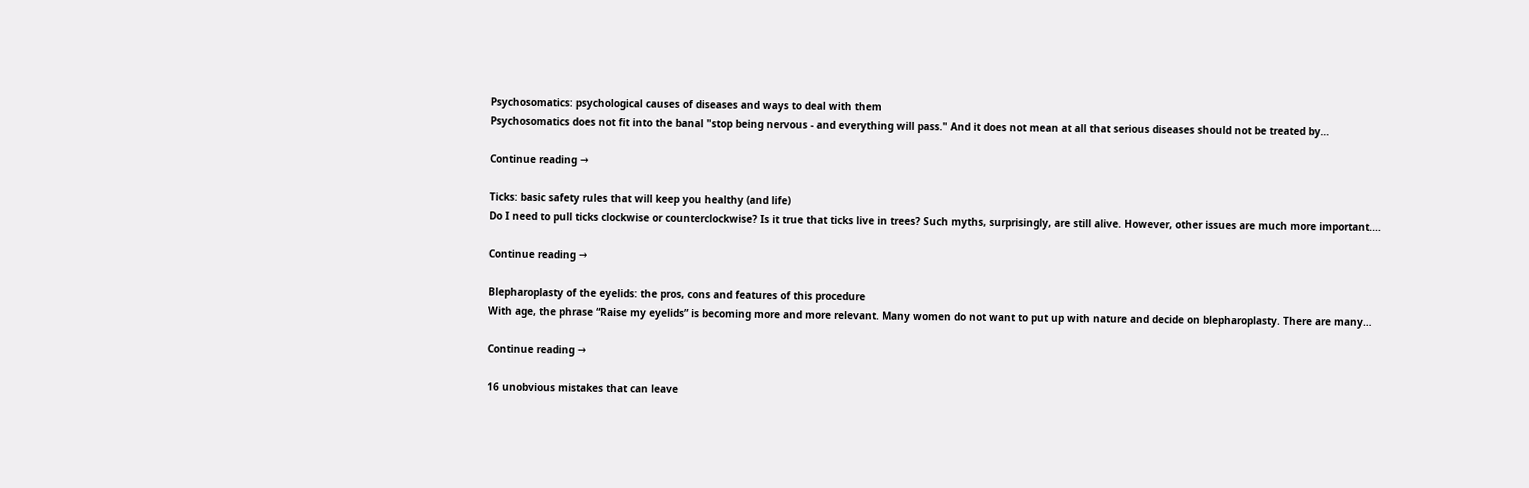Psychosomatics: psychological causes of diseases and ways to deal with them
Psychosomatics does not fit into the banal "stop being nervous - and everything will pass." And it does not mean at all that serious diseases should not be treated by…

Continue reading →

Ticks: basic safety rules that will keep you healthy (and life)
Do I need to pull ticks clockwise or counterclockwise? Is it true that ticks live in trees? Such myths, surprisingly, are still alive. However, other issues are much more important.…

Continue reading →

Blepharoplasty of the eyelids: the pros, cons and features of this procedure
With age, the phrase “Raise my eyelids” is becoming more and more relevant. Many women do not want to put up with nature and decide on blepharoplasty. There are many…

Continue reading →

16 unobvious mistakes that can leave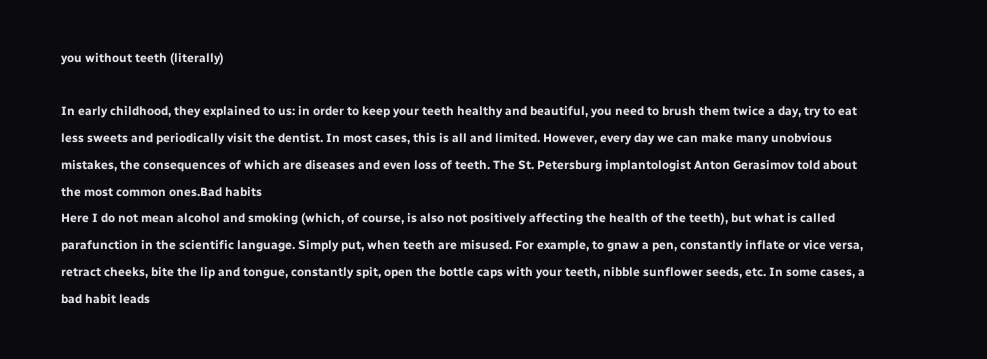you without teeth (literally)

In early childhood, they explained to us: in order to keep your teeth healthy and beautiful, you need to brush them twice a day, try to eat less sweets and periodically visit the dentist. In most cases, this is all and limited. However, every day we can make many unobvious mistakes, the consequences of which are diseases and even loss of teeth. The St. Petersburg implantologist Anton Gerasimov told about the most common ones.Bad habits
Here I do not mean alcohol and smoking (which, of course, is also not positively affecting the health of the teeth), but what is called parafunction in the scientific language. Simply put, when teeth are misused. For example, to gnaw a pen, constantly inflate or vice versa, retract cheeks, bite the lip and tongue, constantly spit, open the bottle caps with your teeth, nibble sunflower seeds, etc. In some cases, a bad habit leads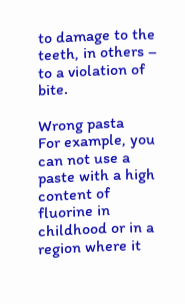to damage to the teeth, in others – to a violation of bite.

Wrong pasta
For example, you can not use a paste with a high content of fluorine in childhood or in a region where it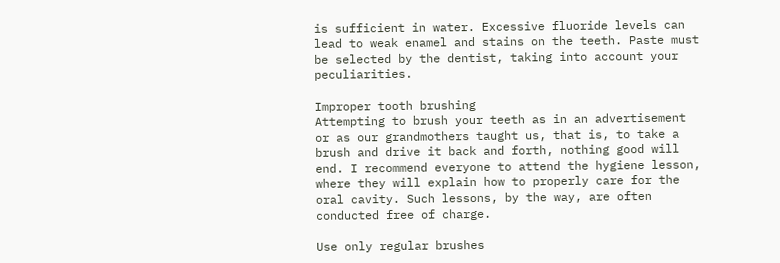is sufficient in water. Excessive fluoride levels can lead to weak enamel and stains on the teeth. Paste must be selected by the dentist, taking into account your peculiarities.

Improper tooth brushing
Attempting to brush your teeth as in an advertisement or as our grandmothers taught us, that is, to take a brush and drive it back and forth, nothing good will end. I recommend everyone to attend the hygiene lesson, where they will explain how to properly care for the oral cavity. Such lessons, by the way, are often conducted free of charge.

Use only regular brushes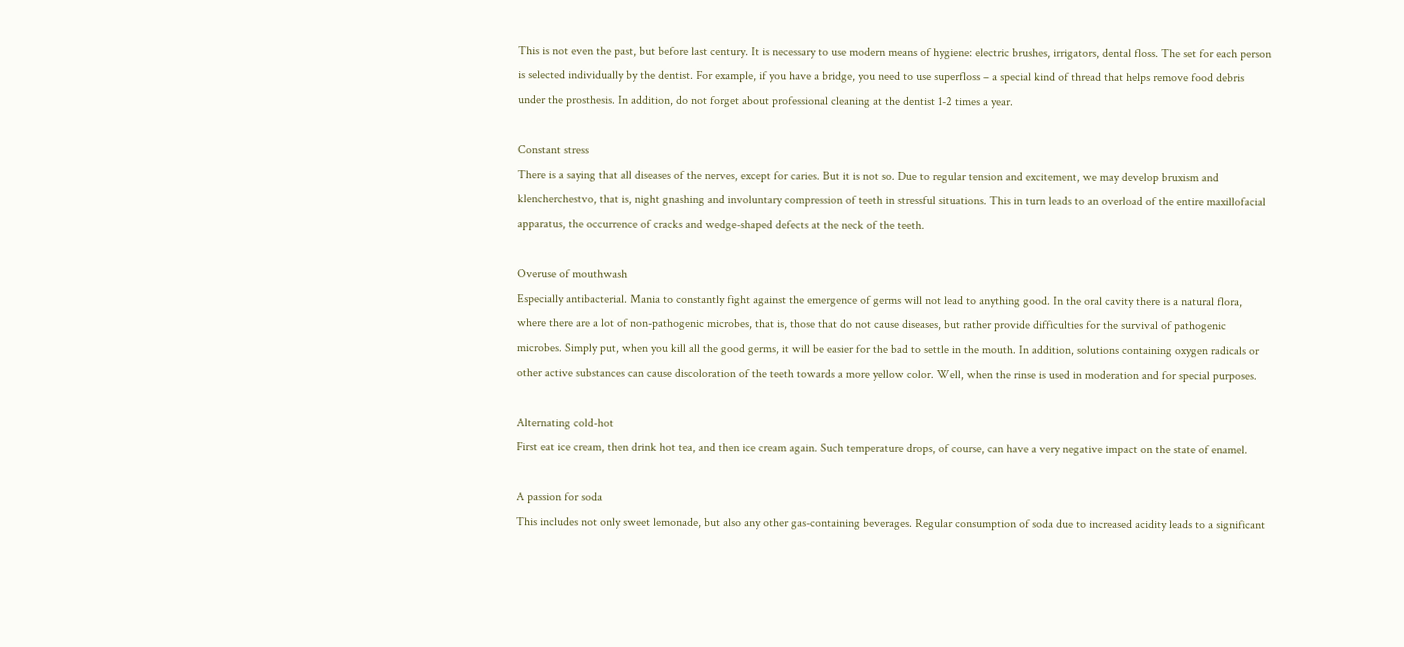This is not even the past, but before last century. It is necessary to use modern means of hygiene: electric brushes, irrigators, dental floss. The set for each person is selected individually by the dentist. For example, if you have a bridge, you need to use superfloss – a special kind of thread that helps remove food debris under the prosthesis. In addition, do not forget about professional cleaning at the dentist 1-2 times a year.

Constant stress
There is a saying that all diseases of the nerves, except for caries. But it is not so. Due to regular tension and excitement, we may develop bruxism and klencherchestvo, that is, night gnashing and involuntary compression of teeth in stressful situations. This in turn leads to an overload of the entire maxillofacial apparatus, the occurrence of cracks and wedge-shaped defects at the neck of the teeth.

Overuse of mouthwash
Especially antibacterial. Mania to constantly fight against the emergence of germs will not lead to anything good. In the oral cavity there is a natural flora, where there are a lot of non-pathogenic microbes, that is, those that do not cause diseases, but rather provide difficulties for the survival of pathogenic microbes. Simply put, when you kill all the good germs, it will be easier for the bad to settle in the mouth. In addition, solutions containing oxygen radicals or other active substances can cause discoloration of the teeth towards a more yellow color. Well, when the rinse is used in moderation and for special purposes.

Alternating cold-hot
First eat ice cream, then drink hot tea, and then ice cream again. Such temperature drops, of course, can have a very negative impact on the state of enamel.

A passion for soda
This includes not only sweet lemonade, but also any other gas-containing beverages. Regular consumption of soda due to increased acidity leads to a significant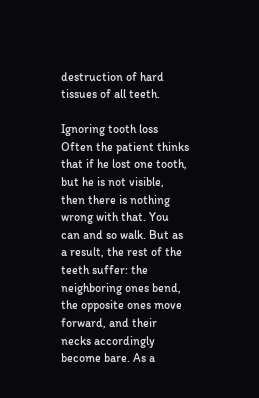destruction of hard tissues of all teeth.

Ignoring tooth loss
Often the patient thinks that if he lost one tooth, but he is not visible, then there is nothing wrong with that. You can and so walk. But as a result, the rest of the teeth suffer: the neighboring ones bend, the opposite ones move forward, and their necks accordingly become bare. As a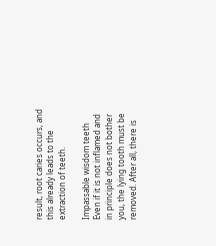result, root caries occurs, and this already leads to the extraction of teeth.

Impassable wisdom teeth
Even if it is not inflamed and in principle does not bother you, the lying tooth must be removed. After all, there is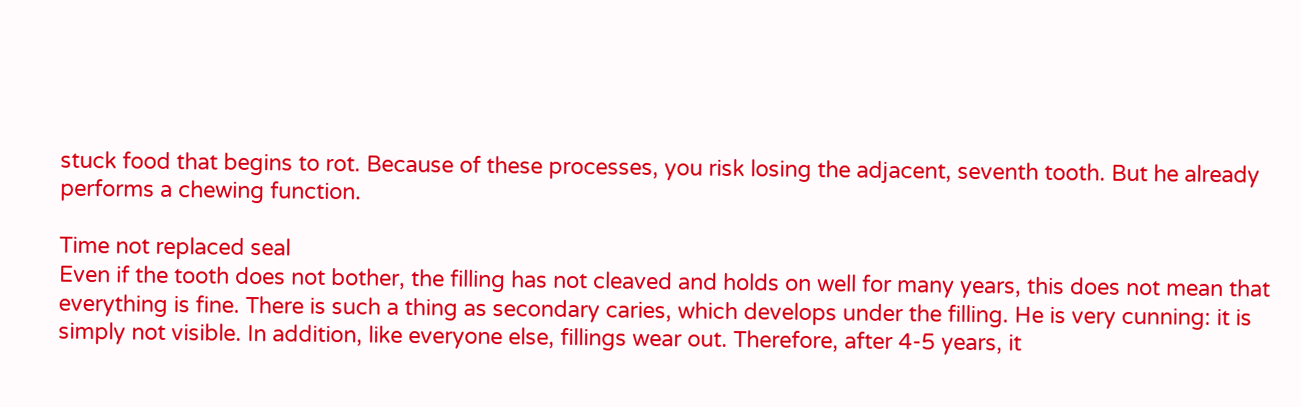stuck food that begins to rot. Because of these processes, you risk losing the adjacent, seventh tooth. But he already performs a chewing function.

Time not replaced seal
Even if the tooth does not bother, the filling has not cleaved and holds on well for many years, this does not mean that everything is fine. There is such a thing as secondary caries, which develops under the filling. He is very cunning: it is simply not visible. In addition, like everyone else, fillings wear out. Therefore, after 4-5 years, it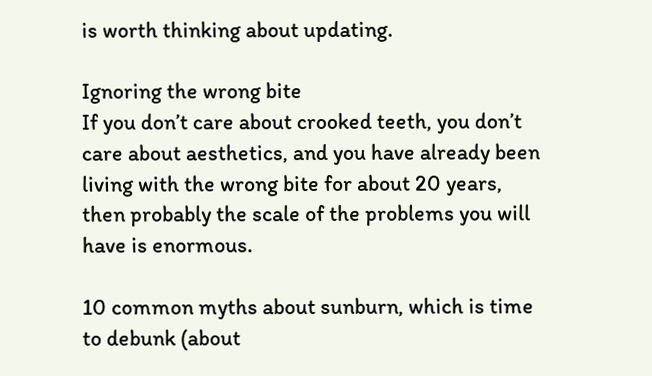is worth thinking about updating.

Ignoring the wrong bite
If you don’t care about crooked teeth, you don’t care about aesthetics, and you have already been living with the wrong bite for about 20 years, then probably the scale of the problems you will have is enormous.

10 common myths about sunburn, which is time to debunk (about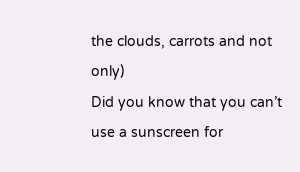the clouds, carrots and not only)
Did you know that you can’t use a sunscreen for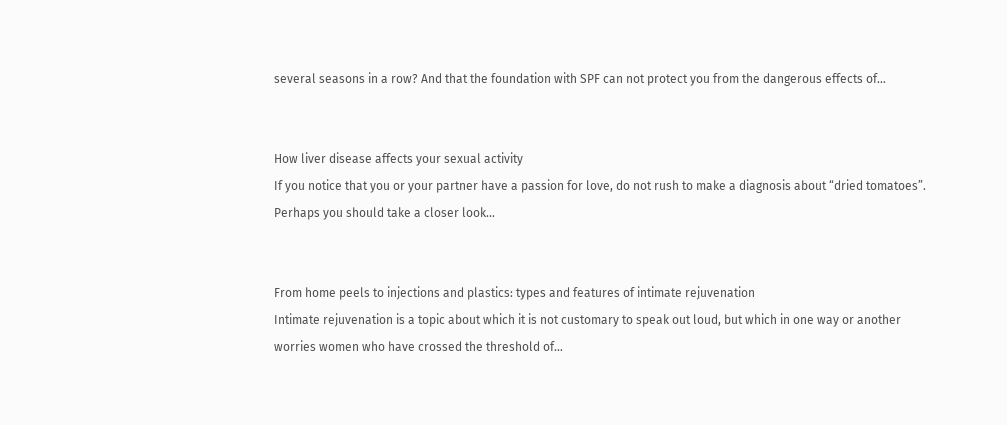several seasons in a row? And that the foundation with SPF can not protect you from the dangerous effects of…


How liver disease affects your sexual activity
If you notice that you or your partner have a passion for love, do not rush to make a diagnosis about “dried tomatoes”. Perhaps you should take a closer look…


From home peels to injections and plastics: types and features of intimate rejuvenation
Intimate rejuvenation is a topic about which it is not customary to speak out loud, but which in one way or another worries women who have crossed the threshold of…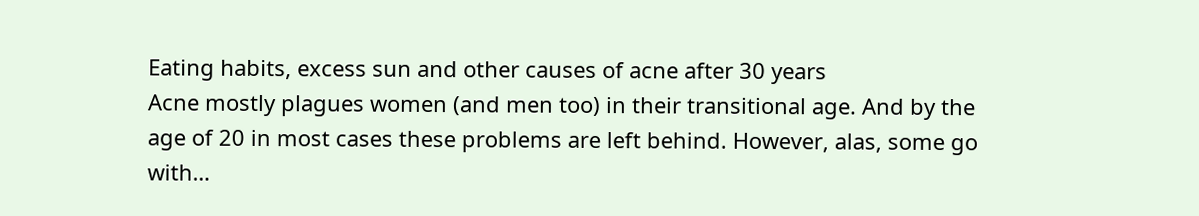Eating habits, excess sun and other causes of acne after 30 years
Acne mostly plagues women (and men too) in their transitional age. And by the age of 20 in most cases these problems are left behind. However, alas, some go with…